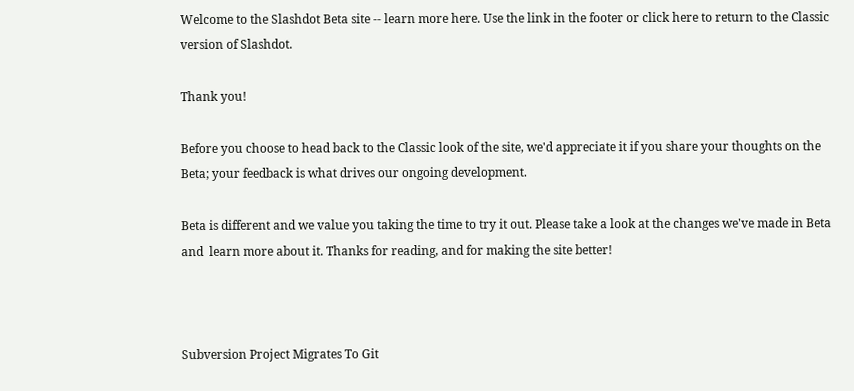Welcome to the Slashdot Beta site -- learn more here. Use the link in the footer or click here to return to the Classic version of Slashdot.

Thank you!

Before you choose to head back to the Classic look of the site, we'd appreciate it if you share your thoughts on the Beta; your feedback is what drives our ongoing development.

Beta is different and we value you taking the time to try it out. Please take a look at the changes we've made in Beta and  learn more about it. Thanks for reading, and for making the site better!



Subversion Project Migrates To Git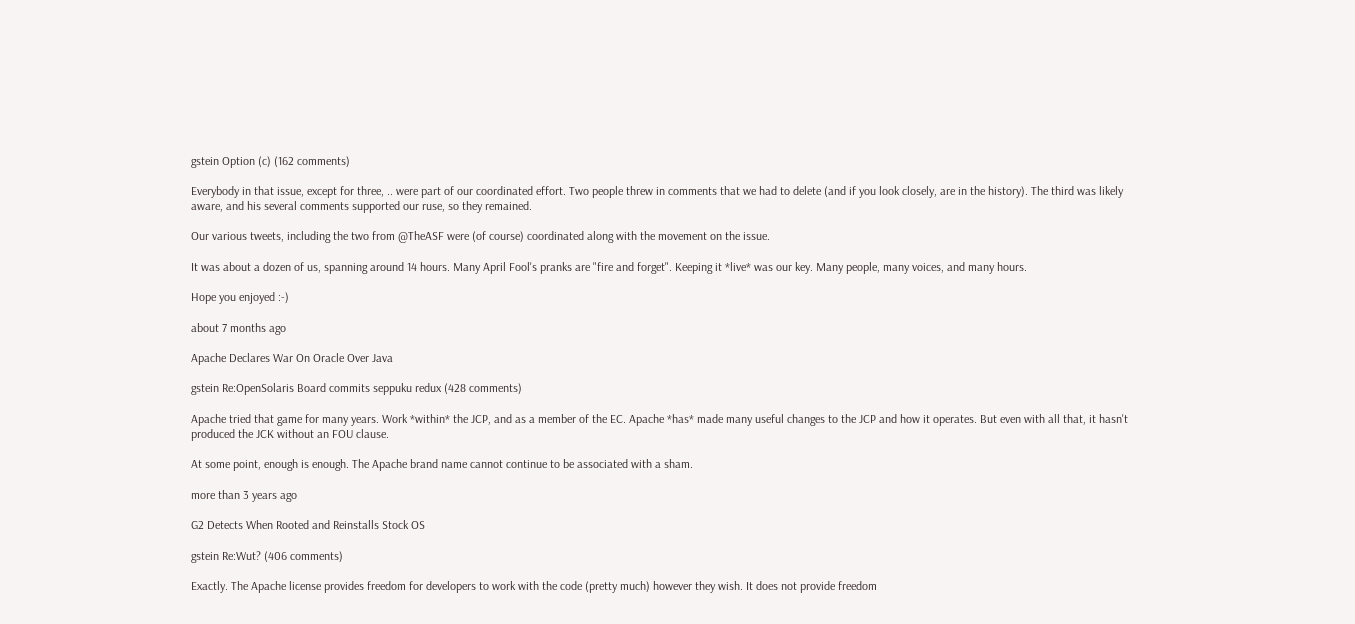gstein Option (c) (162 comments)

Everybody in that issue, except for three, .. were part of our coordinated effort. Two people threw in comments that we had to delete (and if you look closely, are in the history). The third was likely aware, and his several comments supported our ruse, so they remained.

Our various tweets, including the two from @TheASF were (of course) coordinated along with the movement on the issue.

It was about a dozen of us, spanning around 14 hours. Many April Fool's pranks are "fire and forget". Keeping it *live* was our key. Many people, many voices, and many hours.

Hope you enjoyed :-)

about 7 months ago

Apache Declares War On Oracle Over Java

gstein Re:OpenSolaris Board commits seppuku redux (428 comments)

Apache tried that game for many years. Work *within* the JCP, and as a member of the EC. Apache *has* made many useful changes to the JCP and how it operates. But even with all that, it hasn't produced the JCK without an FOU clause.

At some point, enough is enough. The Apache brand name cannot continue to be associated with a sham.

more than 3 years ago

G2 Detects When Rooted and Reinstalls Stock OS

gstein Re:Wut? (406 comments)

Exactly. The Apache license provides freedom for developers to work with the code (pretty much) however they wish. It does not provide freedom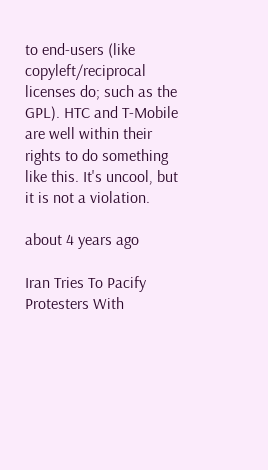to end-users (like copyleft/reciprocal licenses do; such as the GPL). HTC and T-Mobile are well within their rights to do something like this. It's uncool, but it is not a violation.

about 4 years ago

Iran Tries To Pacify Protesters With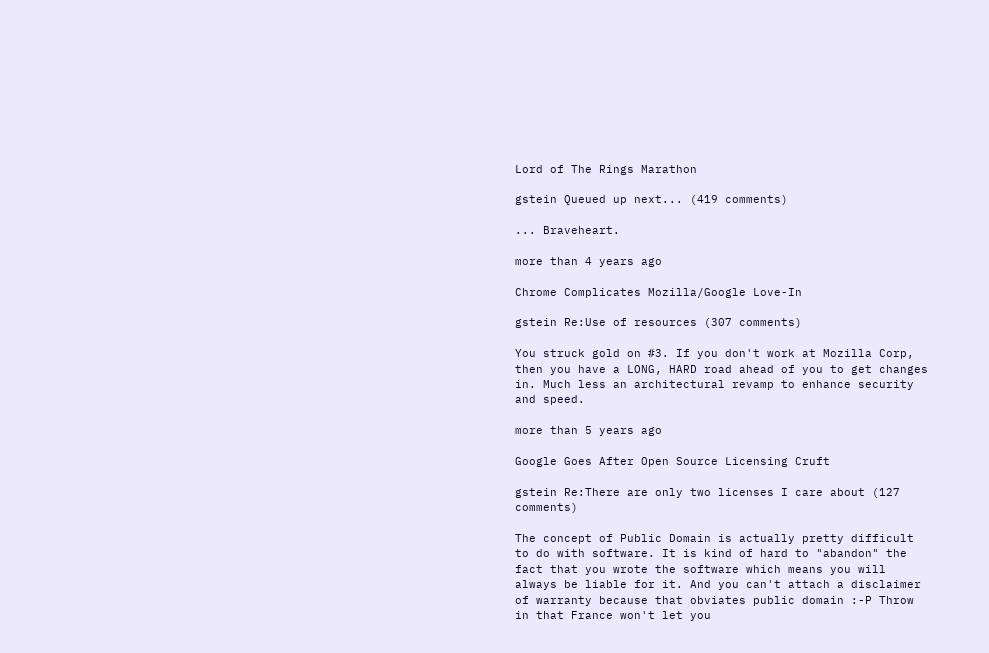Lord of The Rings Marathon

gstein Queued up next... (419 comments)

... Braveheart.

more than 4 years ago

Chrome Complicates Mozilla/Google Love-In

gstein Re:Use of resources (307 comments)

You struck gold on #3. If you don't work at Mozilla Corp, then you have a LONG, HARD road ahead of you to get changes in. Much less an architectural revamp to enhance security and speed.

more than 5 years ago

Google Goes After Open Source Licensing Cruft

gstein Re:There are only two licenses I care about (127 comments)

The concept of Public Domain is actually pretty difficult to do with software. It is kind of hard to "abandon" the fact that you wrote the software which means you will always be liable for it. And you can't attach a disclaimer of warranty because that obviates public domain :-P Throw in that France won't let you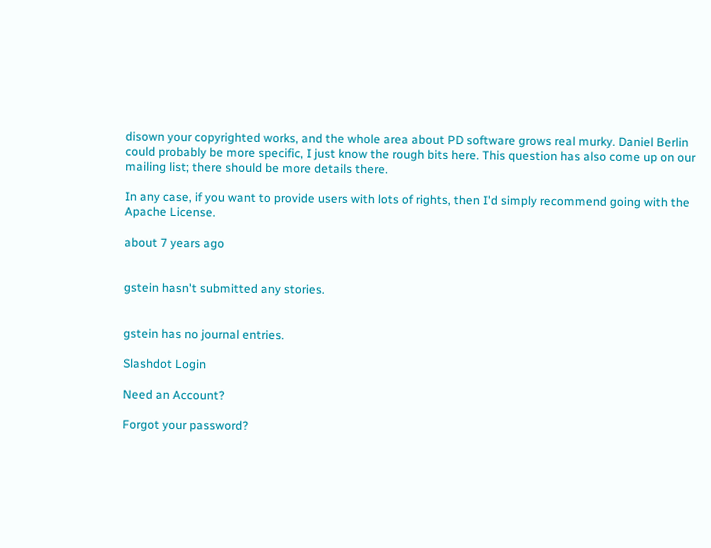disown your copyrighted works, and the whole area about PD software grows real murky. Daniel Berlin could probably be more specific, I just know the rough bits here. This question has also come up on our mailing list; there should be more details there.

In any case, if you want to provide users with lots of rights, then I'd simply recommend going with the Apache License.

about 7 years ago


gstein hasn't submitted any stories.


gstein has no journal entries.

Slashdot Login

Need an Account?

Forgot your password?